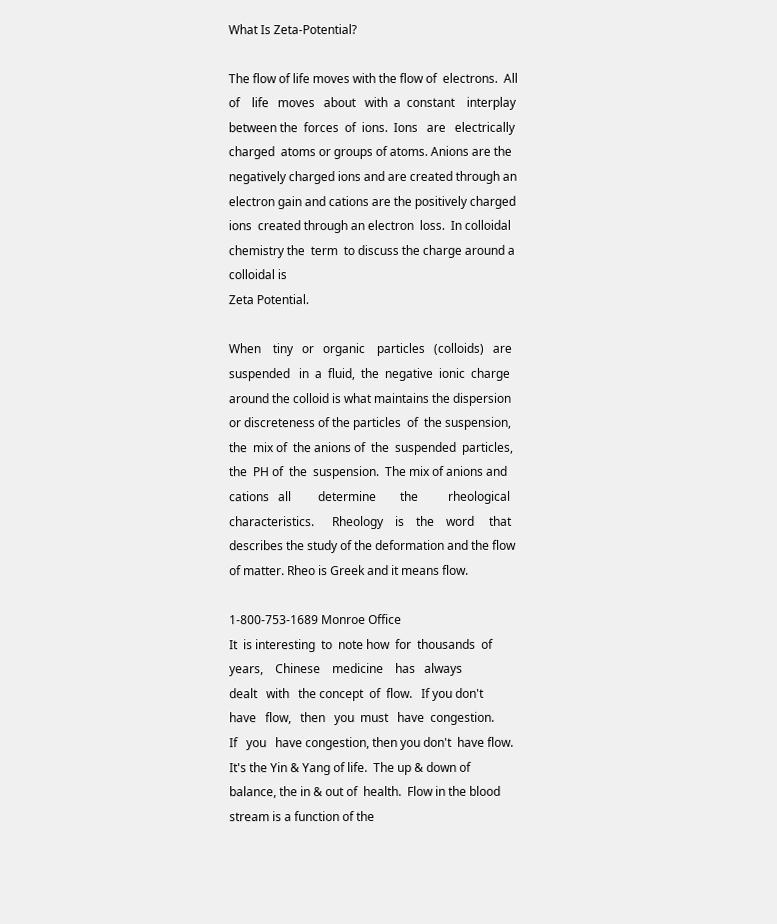What Is Zeta-Potential?

The flow of life moves with the flow of  electrons.  All
of    life   moves   about   with  a  constant    interplay
between the  forces  of  ions.  Ions   are   electrically
charged  atoms or groups of atoms. Anions are the
negatively charged ions and are created through an
electron gain and cations are the positively charged
ions  created through an electron  loss.  In colloidal
chemistry the  term  to discuss the charge around a
colloidal is
Zeta Potential.

When    tiny   or   organic    particles   (colloids)   are
suspended   in  a  fluid,  the  negative  ionic  charge
around the colloid is what maintains the dispersion
or discreteness of the particles  of  the suspension,
the  mix of  the anions of  the  suspended  particles,
the  PH of  the  suspension.  The mix of anions and
cations   all         determine        the          rheological
characteristics.      Rheology    is    the    word     that
describes the study of the deformation and the flow
of matter. Rheo is Greek and it means flow.

1-800-753-1689 Monroe Office
It  is interesting  to  note how  for  thousands  of
years,    Chinese    medicine    has   always
dealt   with   the concept  of  flow.   If you don't
have   flow,   then   you  must   have  congestion.
If   you   have congestion, then you don't  have flow.
It's the Yin & Yang of life.  The up & down of
balance, the in & out of  health.  Flow in the blood
stream is a function of the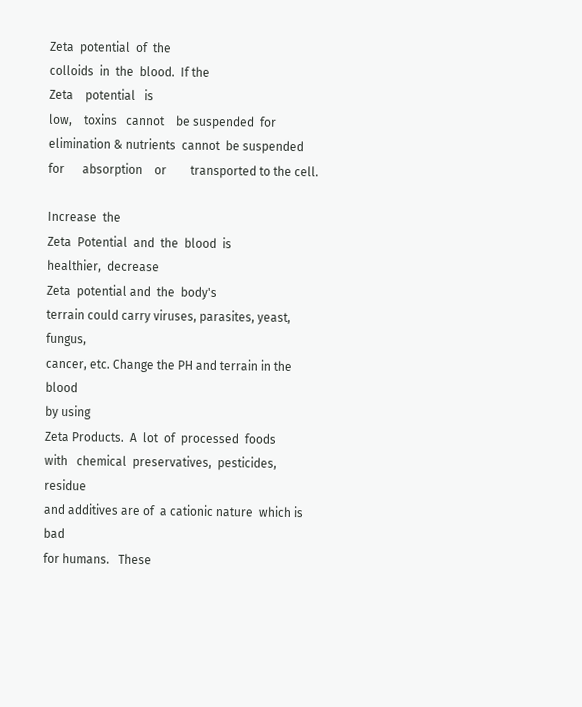Zeta  potential  of  the
colloids  in  the  blood.  If the
Zeta    potential   is
low,    toxins   cannot    be suspended  for
elimination & nutrients  cannot  be suspended
for      absorption    or        transported to the cell.

Increase  the
Zeta  Potential  and  the  blood  is
healthier,  decrease
Zeta  potential and  the  body's
terrain could carry viruses, parasites, yeast, fungus,
cancer, etc. Change the PH and terrain in the blood
by using
Zeta Products.  A  lot  of  processed  foods
with   chemical  preservatives,  pesticides,   residue
and additives are of  a cationic nature  which is bad
for humans.   These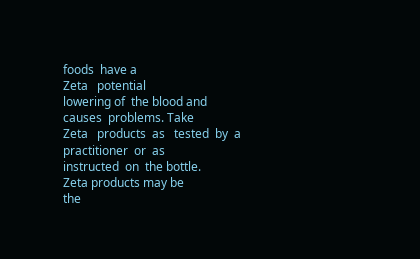foods  have a
Zeta   potential
lowering of  the blood and causes  problems. Take
Zeta   products  as   tested  by  a  practitioner  or  as
instructed  on  the bottle.
Zeta products may be
the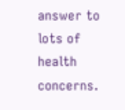answer to lots of health concerns.